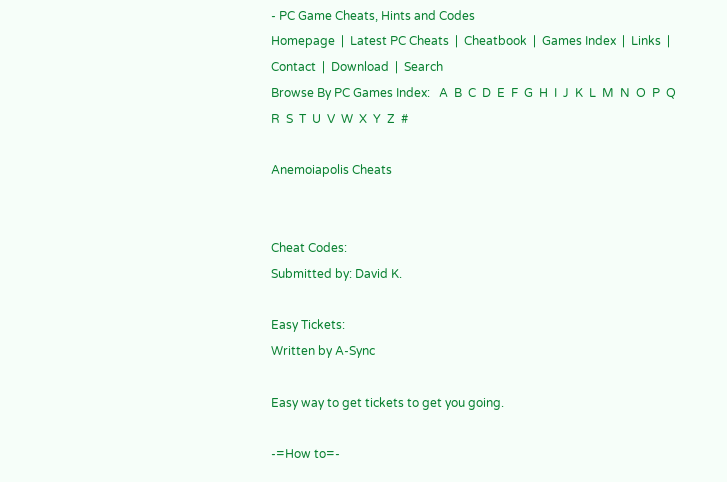- PC Game Cheats, Hints and Codes
Homepage  |  Latest PC Cheats  |  Cheatbook  |  Games Index  |  Links  |  Contact  |  Download  |  Search
Browse By PC Games Index:   A  B  C  D  E  F  G  H  I  J  K  L  M  N  O  P  Q  R  S  T  U  V  W  X  Y  Z  #

Anemoiapolis Cheats


Cheat Codes:
Submitted by: David K.

Easy Tickets:
Written by A-Sync

Easy way to get tickets to get you going.

-=How to=-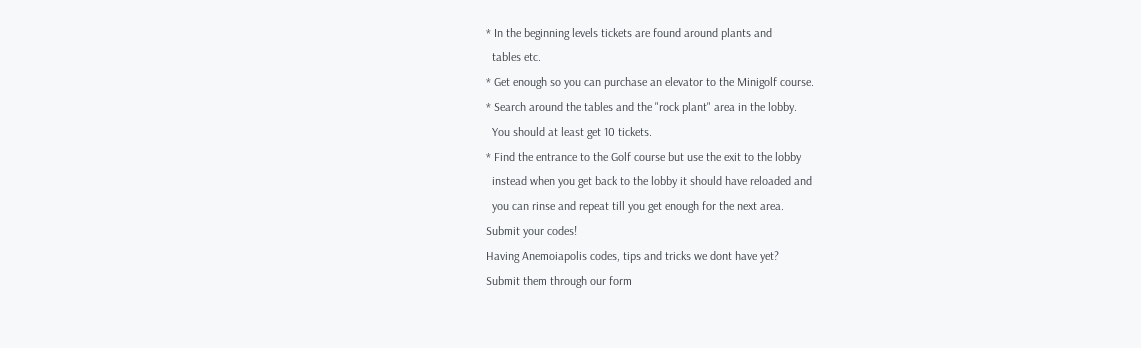* In the beginning levels tickets are found around plants and
  tables etc.
* Get enough so you can purchase an elevator to the Minigolf course.
* Search around the tables and the "rock plant" area in the lobby.
  You should at least get 10 tickets.
* Find the entrance to the Golf course but use the exit to the lobby
  instead when you get back to the lobby it should have reloaded and
  you can rinse and repeat till you get enough for the next area.
Submit your codes!
Having Anemoiapolis codes, tips and tricks we dont have yet?
Submit them through our form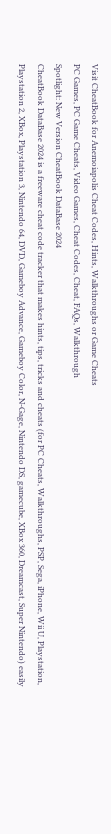Visit CheatBook for Anemoiapolis Cheat Codes, Hints, Walkthroughs or Game Cheats
PC Games, PC Game Cheats, Video Games, Cheat Codes, Cheat, FAQs, Walkthrough
Spotlight: New Version CheatBook DataBase 2024
CheatBook DataBase 2024 is a freeware cheat code tracker that makes hints, tips, tricks and cheats (for PC Cheats, Walkthroughs, PSP, Sega, iPhone, Wii U, Playstation, Playstation 2, XBox, Playstation 3, Nintendo 64, DVD, Gameboy Advance, Gameboy Color, N-Gage, Nintendo DS, gamecube, XBox 360, Dreamcast, Super Nintendo) easily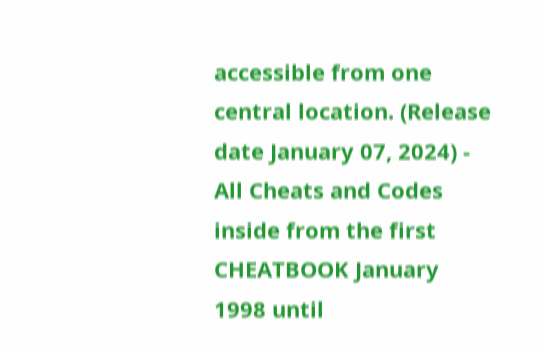accessible from one central location. (Release date January 07, 2024) - All Cheats and Codes inside from the first CHEATBOOK January 1998 until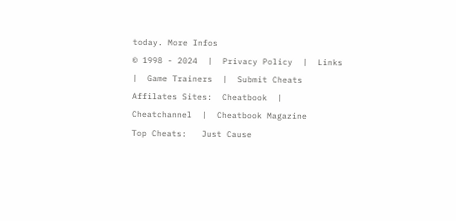today. More Infos
© 1998 - 2024  |  Privacy Policy  |  Links  |  Game Trainers  |  Submit Cheats
Affilates Sites:  Cheatbook  |  Cheatchannel  |  Cheatbook Magazine
Top Cheats:   Just Cause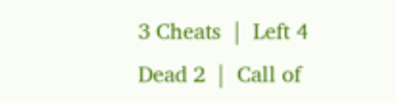3 Cheats  |  Left 4 Dead 2  |  Call of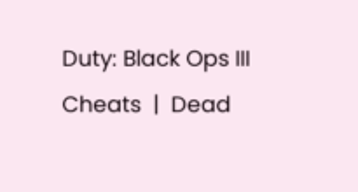Duty: Black Ops III Cheats  |  Dead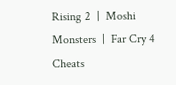Rising 2  |  Moshi Monsters  |  Far Cry 4 Cheats